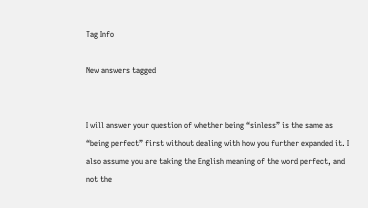Tag Info

New answers tagged


I will answer your question of whether being “sinless” is the same as “being perfect” first without dealing with how you further expanded it. I also assume you are taking the English meaning of the word perfect, and not the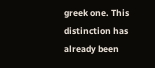greek one. This distinction has already been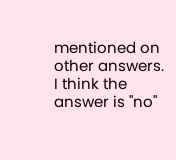mentioned on other answers. I think the answer is "no"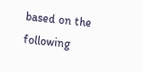based on the following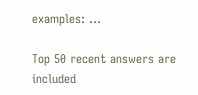examples: ...

Top 50 recent answers are included